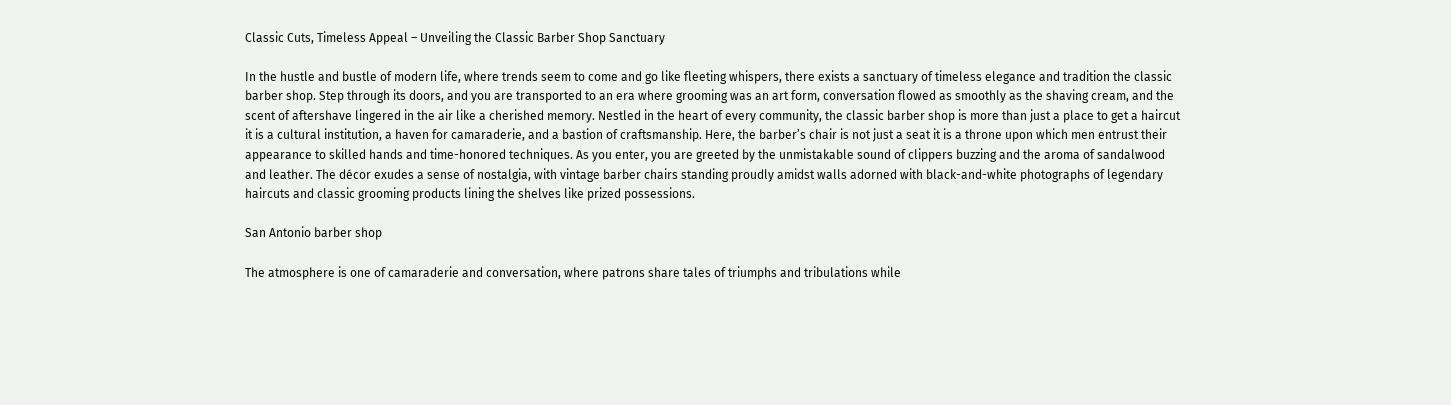Classic Cuts, Timeless Appeal – Unveiling the Classic Barber Shop Sanctuary

In the hustle and bustle of modern life, where trends seem to come and go like fleeting whispers, there exists a sanctuary of timeless elegance and tradition the classic barber shop. Step through its doors, and you are transported to an era where grooming was an art form, conversation flowed as smoothly as the shaving cream, and the scent of aftershave lingered in the air like a cherished memory. Nestled in the heart of every community, the classic barber shop is more than just a place to get a haircut it is a cultural institution, a haven for camaraderie, and a bastion of craftsmanship. Here, the barber’s chair is not just a seat it is a throne upon which men entrust their appearance to skilled hands and time-honored techniques. As you enter, you are greeted by the unmistakable sound of clippers buzzing and the aroma of sandalwood and leather. The décor exudes a sense of nostalgia, with vintage barber chairs standing proudly amidst walls adorned with black-and-white photographs of legendary haircuts and classic grooming products lining the shelves like prized possessions.

San Antonio barber shop

The atmosphere is one of camaraderie and conversation, where patrons share tales of triumphs and tribulations while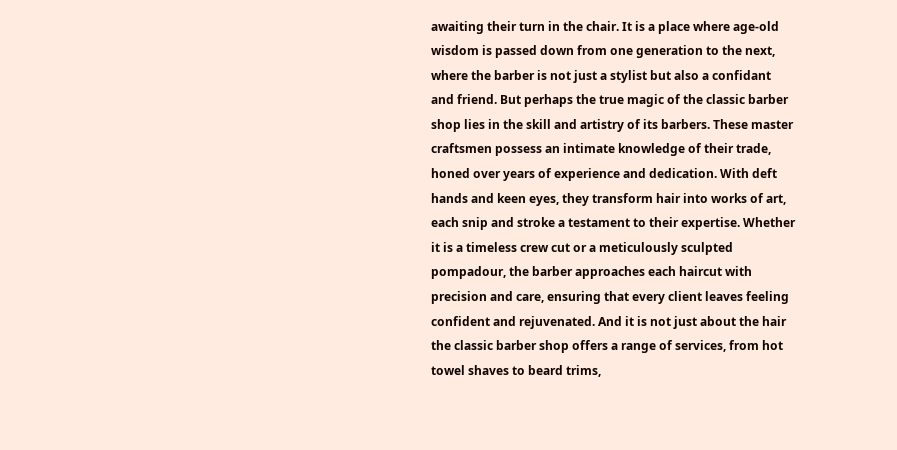awaiting their turn in the chair. It is a place where age-old wisdom is passed down from one generation to the next, where the barber is not just a stylist but also a confidant and friend. But perhaps the true magic of the classic barber shop lies in the skill and artistry of its barbers. These master craftsmen possess an intimate knowledge of their trade, honed over years of experience and dedication. With deft hands and keen eyes, they transform hair into works of art, each snip and stroke a testament to their expertise. Whether it is a timeless crew cut or a meticulously sculpted pompadour, the barber approaches each haircut with precision and care, ensuring that every client leaves feeling confident and rejuvenated. And it is not just about the hair the classic barber shop offers a range of services, from hot towel shaves to beard trims,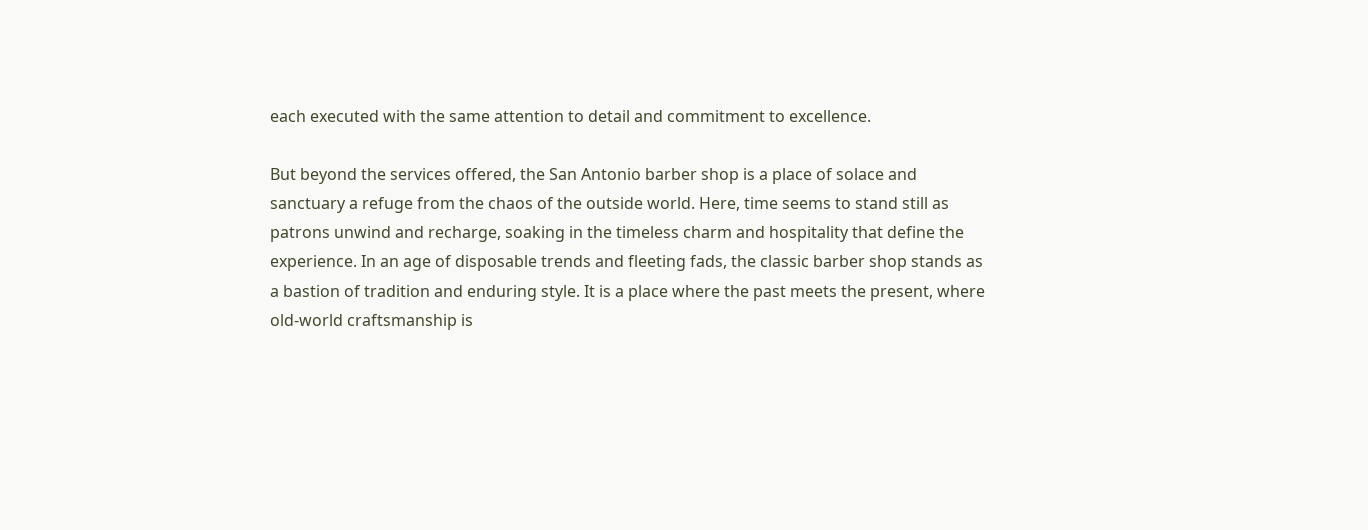each executed with the same attention to detail and commitment to excellence.

But beyond the services offered, the San Antonio barber shop is a place of solace and sanctuary a refuge from the chaos of the outside world. Here, time seems to stand still as patrons unwind and recharge, soaking in the timeless charm and hospitality that define the experience. In an age of disposable trends and fleeting fads, the classic barber shop stands as a bastion of tradition and enduring style. It is a place where the past meets the present, where old-world craftsmanship is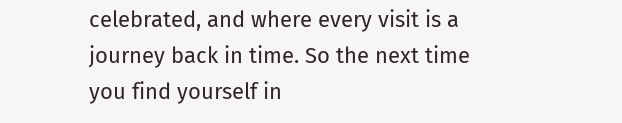celebrated, and where every visit is a journey back in time. So the next time you find yourself in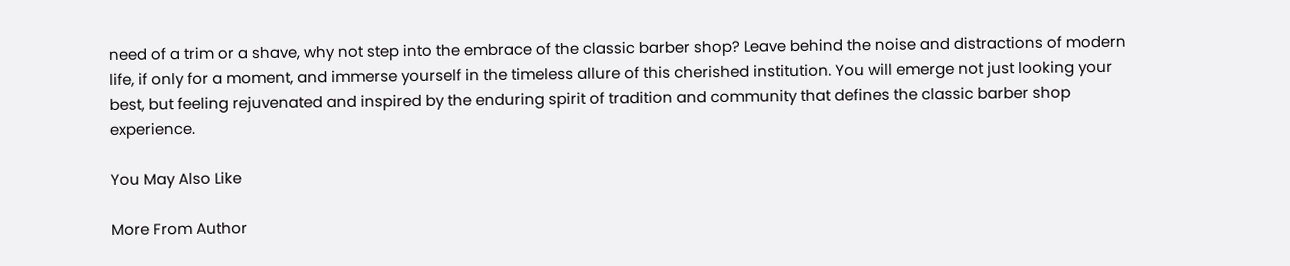need of a trim or a shave, why not step into the embrace of the classic barber shop? Leave behind the noise and distractions of modern life, if only for a moment, and immerse yourself in the timeless allure of this cherished institution. You will emerge not just looking your best, but feeling rejuvenated and inspired by the enduring spirit of tradition and community that defines the classic barber shop experience.

You May Also Like

More From Author